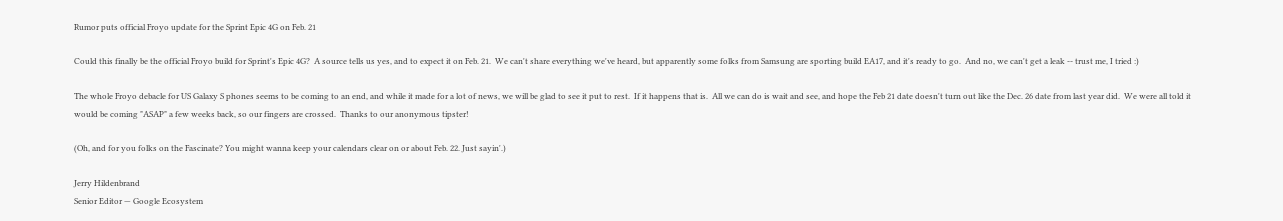Rumor puts official Froyo update for the Sprint Epic 4G on Feb. 21

Could this finally be the official Froyo build for Sprint's Epic 4G?  A source tells us yes, and to expect it on Feb. 21.  We can't share everything we've heard, but apparently some folks from Samsung are sporting build EA17, and it's ready to go.  And no, we can't get a leak -- trust me, I tried :)

The whole Froyo debacle for US Galaxy S phones seems to be coming to an end, and while it made for a lot of news, we will be glad to see it put to rest.  If it happens that is.  All we can do is wait and see, and hope the Feb 21 date doesn't turn out like the Dec. 26 date from last year did.  We were all told it would be coming "ASAP" a few weeks back, so our fingers are crossed.  Thanks to our anonymous tipster!

(Oh, and for you folks on the Fascinate? You might wanna keep your calendars clear on or about Feb. 22. Just sayin'.)

Jerry Hildenbrand
Senior Editor — Google Ecosystem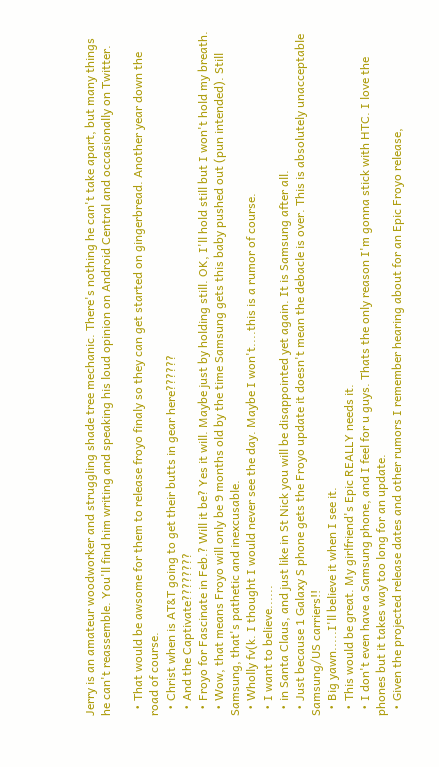Jerry is an amateur woodworker and struggling shade tree mechanic. There's nothing he can't take apart, but many things he can't reassemble. You'll find him writing and speaking his loud opinion on Android Central and occasionally on Twitter.

  • That would be awsome for them to release froyo finaly so they can get started on gingerbread. Another year down the road of course.
  • Christ when is AT&T going to get their butts in gear here??????
  • And the Captivate????????
  • Froyo for Fascinate in Feb.? Will it be? Yes it will. Maybe just by holding still. OK, I'll hold still but I won't hold my breath.
  • Wow, that means Froyo will only be 9 months old by the time Samsung gets this baby pushed out (pun intended). Still Samsung, that's pathetic and inexcusable.
  • Wholly fv(k. I thought I would never see the day. Maybe I won't....this is a rumor of course.
  • I want to believe......
  • in Santa Claus, and just like in St Nick you will be disappointed yet again. It is Samsung after all.
  • Just because 1 Galaxy S phone gets the Froyo update it doesn't mean the debacle is over. This is absolutely unacceptable Samsung/US carriers!!
  • Big yawn.....I'll believe it when I see it.
  • This would be great. My girlfriend's Epic REALLY needs it.
  • I don't even have a Samsung phone, and I feel for u guys. Thats the only reason I'm gonna stick with HTC. I love the phones but it takes way too long for an update.
  • Given the projected release dates and other rumors I remember hearing about for an Epic Froyo release,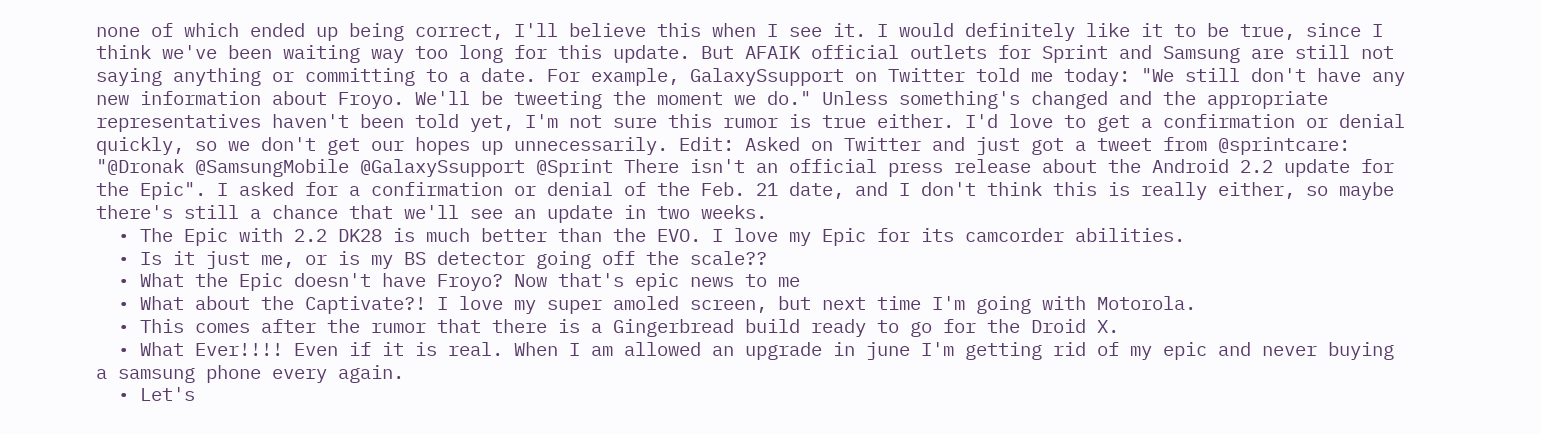none of which ended up being correct, I'll believe this when I see it. I would definitely like it to be true, since I think we've been waiting way too long for this update. But AFAIK official outlets for Sprint and Samsung are still not saying anything or committing to a date. For example, GalaxySsupport on Twitter told me today: "We still don't have any new information about Froyo. We'll be tweeting the moment we do." Unless something's changed and the appropriate representatives haven't been told yet, I'm not sure this rumor is true either. I'd love to get a confirmation or denial quickly, so we don't get our hopes up unnecessarily. Edit: Asked on Twitter and just got a tweet from @sprintcare: "@Dronak @SamsungMobile @GalaxySsupport @Sprint There isn't an official press release about the Android 2.2 update for the Epic". I asked for a confirmation or denial of the Feb. 21 date, and I don't think this is really either, so maybe there's still a chance that we'll see an update in two weeks.
  • The Epic with 2.2 DK28 is much better than the EVO. I love my Epic for its camcorder abilities.
  • Is it just me, or is my BS detector going off the scale??
  • What the Epic doesn't have Froyo? Now that's epic news to me
  • What about the Captivate?! I love my super amoled screen, but next time I'm going with Motorola.
  • This comes after the rumor that there is a Gingerbread build ready to go for the Droid X.
  • What Ever!!!! Even if it is real. When I am allowed an upgrade in june I'm getting rid of my epic and never buying a samsung phone every again.
  • Let's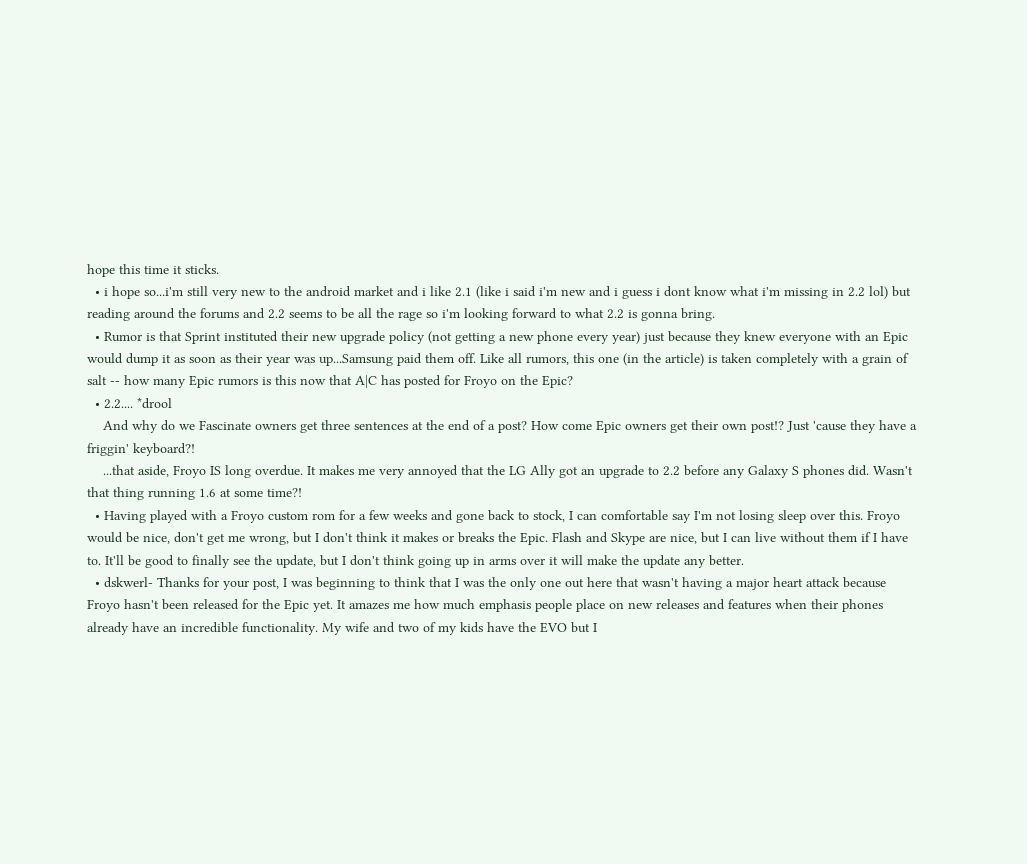hope this time it sticks.
  • i hope so...i'm still very new to the android market and i like 2.1 (like i said i'm new and i guess i dont know what i'm missing in 2.2 lol) but reading around the forums and 2.2 seems to be all the rage so i'm looking forward to what 2.2 is gonna bring.
  • Rumor is that Sprint instituted their new upgrade policy (not getting a new phone every year) just because they knew everyone with an Epic would dump it as soon as their year was up...Samsung paid them off. Like all rumors, this one (in the article) is taken completely with a grain of salt -- how many Epic rumors is this now that A|C has posted for Froyo on the Epic?
  • 2.2.... *drool
    And why do we Fascinate owners get three sentences at the end of a post? How come Epic owners get their own post!? Just 'cause they have a friggin' keyboard?!
    ...that aside, Froyo IS long overdue. It makes me very annoyed that the LG Ally got an upgrade to 2.2 before any Galaxy S phones did. Wasn't that thing running 1.6 at some time?!
  • Having played with a Froyo custom rom for a few weeks and gone back to stock, I can comfortable say I'm not losing sleep over this. Froyo would be nice, don't get me wrong, but I don't think it makes or breaks the Epic. Flash and Skype are nice, but I can live without them if I have to. It'll be good to finally see the update, but I don't think going up in arms over it will make the update any better.
  • dskwerl- Thanks for your post, I was beginning to think that I was the only one out here that wasn't having a major heart attack because Froyo hasn't been released for the Epic yet. It amazes me how much emphasis people place on new releases and features when their phones already have an incredible functionality. My wife and two of my kids have the EVO but I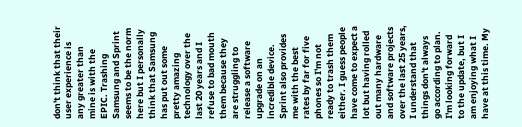don't think that their user experience is any greater than mine is with the EPIC. Trashing Samsung and Sprint seems to be the norm here but I personally think that Samsung has put out some pretty amazing technology over the last 20 years and I refuse to bad mouth them because they are struggling to release a software upgrade on an incredible device. Sprint also provides me with the best rates by far for five phones so I'm not ready to trash them either. I guess people have come to expect a lot but having rolled out many hardware and software projects over the last 25 years, I understand that things don't always go according to plan. I'm looking forward to the update, but I am enjoying what I have at this time. My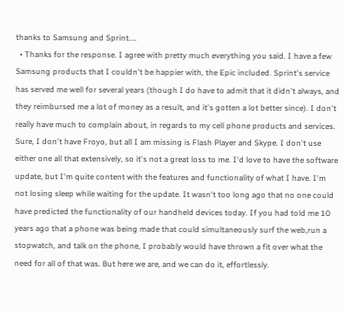thanks to Samsung and Sprint....
  • Thanks for the response. I agree with pretty much everything you said. I have a few Samsung products that I couldn't be happier with, the Epic included. Sprint's service has served me well for several years (though I do have to admit that it didn't always, and they reimbursed me a lot of money as a result, and it's gotten a lot better since). I don't really have much to complain about, in regards to my cell phone products and services. Sure, I don't have Froyo, but all I am missing is Flash Player and Skype. I don't use either one all that extensively, so it's not a great loss to me. I'd love to have the software update, but I'm quite content with the features and functionality of what I have. I'm not losing sleep while waiting for the update. It wasn't too long ago that no one could have predicted the functionality of our handheld devices today. If you had told me 10 years ago that a phone was being made that could simultaneously surf the web,run a stopwatch, and talk on the phone, I probably would have thrown a fit over what the need for all of that was. But here we are, and we can do it, effortlessly.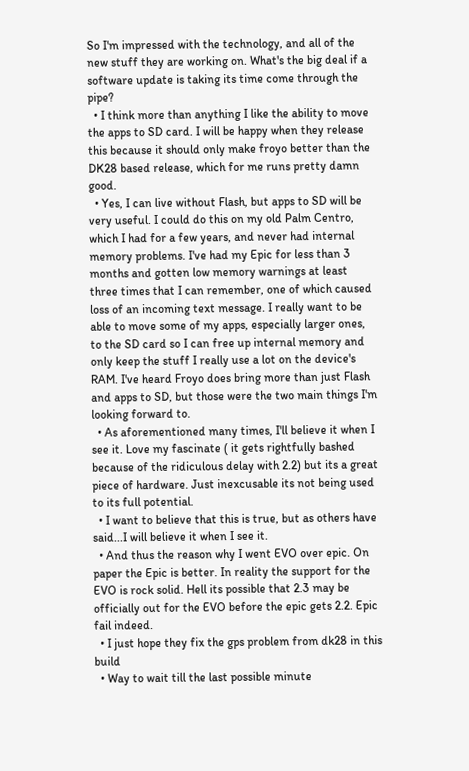So I'm impressed with the technology, and all of the new stuff they are working on. What's the big deal if a software update is taking its time come through the pipe?
  • I think more than anything I like the ability to move the apps to SD card. I will be happy when they release this because it should only make froyo better than the DK28 based release, which for me runs pretty damn good.
  • Yes, I can live without Flash, but apps to SD will be very useful. I could do this on my old Palm Centro, which I had for a few years, and never had internal memory problems. I've had my Epic for less than 3 months and gotten low memory warnings at least three times that I can remember, one of which caused loss of an incoming text message. I really want to be able to move some of my apps, especially larger ones, to the SD card so I can free up internal memory and only keep the stuff I really use a lot on the device's RAM. I've heard Froyo does bring more than just Flash and apps to SD, but those were the two main things I'm looking forward to.
  • As aforementioned many times, I'll believe it when I see it. Love my fascinate ( it gets rightfully bashed because of the ridiculous delay with 2.2) but its a great piece of hardware. Just inexcusable its not being used to its full potential.
  • I want to believe that this is true, but as others have said...I will believe it when I see it.
  • And thus the reason why I went EVO over epic. On paper the Epic is better. In reality the support for the EVO is rock solid. Hell its possible that 2.3 may be officially out for the EVO before the epic gets 2.2. Epic fail indeed.
  • I just hope they fix the gps problem from dk28 in this build
  • Way to wait till the last possible minute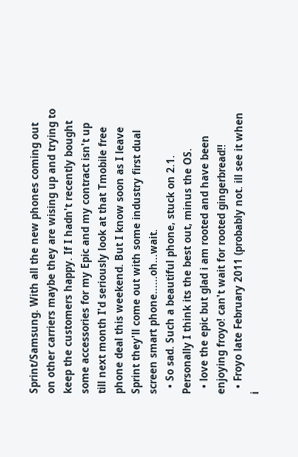Sprint/Samsung. With all the new phones coming out on other carriers maybe they are wising up and trying to keep the customers happy. If I hadn't recently bought some accessories for my Epic and my contract isn't up till next month I'd seriously look at that Tmobile free phone deal this weekend. But I know soon as I leave Sprint they'll come out with some industry first dual screen smart phone......oh...wait.
  • So sad. Such a beautiful phone, stuck on 2.1. Personally I think its the best out, minus the OS.
  • love the epic but glad i am rooted and have been enjoying froyo! can't wait for rooted gingerbread!!
  • Froyo late February 2011 (probably not. ill see it when i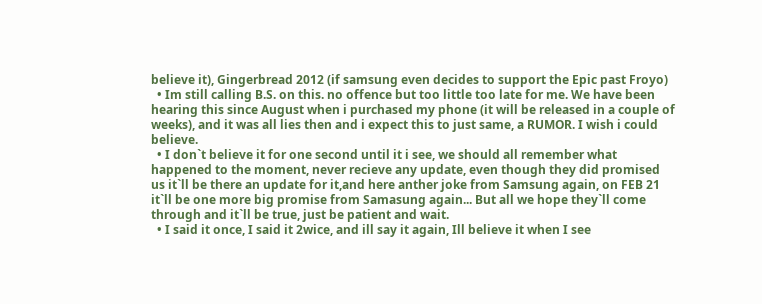believe it), Gingerbread 2012 (if samsung even decides to support the Epic past Froyo)
  • Im still calling B.S. on this. no offence but too little too late for me. We have been hearing this since August when i purchased my phone (it will be released in a couple of weeks), and it was all lies then and i expect this to just same, a RUMOR. I wish i could believe.
  • I don`t believe it for one second until it i see, we should all remember what happened to the moment, never recieve any update, even though they did promised us it`ll be there an update for it,and here anther joke from Samsung again, on FEB 21 it`ll be one more big promise from Samasung again... But all we hope they`ll come through and it`ll be true, just be patient and wait.
  • I said it once, I said it 2wice, and ill say it again, Ill believe it when I see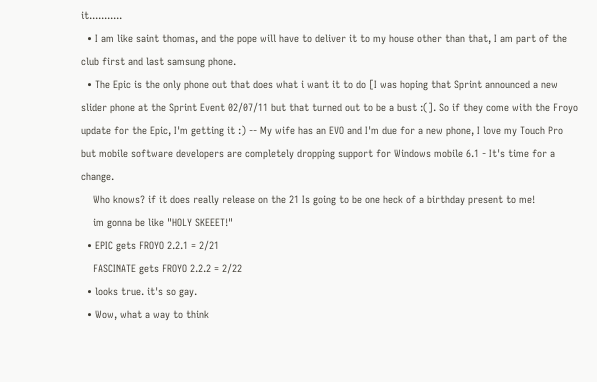it...........
  • I am like saint thomas, and the pope will have to deliver it to my house other than that, I am part of the club first and last samsung phone.
  • The Epic is the only phone out that does what i want it to do [I was hoping that Sprint announced a new slider phone at the Sprint Event 02/07/11 but that turned out to be a bust :(]. So if they come with the Froyo update for the Epic, I'm getting it :) -- My wife has an EVO and I'm due for a new phone, I love my Touch Pro but mobile software developers are completely dropping support for Windows mobile 6.1 - It's time for a change.
    Who knows? if it does really release on the 21 Is going to be one heck of a birthday present to me!
    im gonna be like "HOLY SKEEET!"
  • EPIC gets FROYO 2.2.1 = 2/21
    FASCINATE gets FROYO 2.2.2 = 2/22
  • looks true. it's so gay.
  • Wow, what a way to think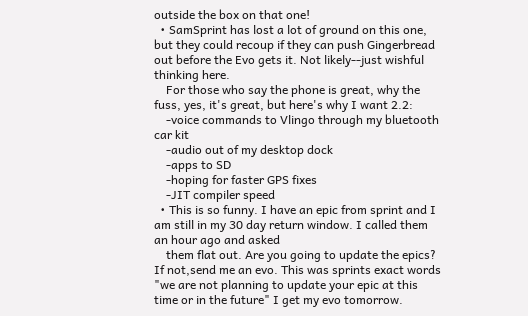outside the box on that one!
  • SamSprint has lost a lot of ground on this one, but they could recoup if they can push Gingerbread out before the Evo gets it. Not likely--just wishful thinking here.
    For those who say the phone is great, why the fuss, yes, it's great, but here's why I want 2.2:
    -voice commands to Vlingo through my bluetooth car kit
    -audio out of my desktop dock
    -apps to SD
    -hoping for faster GPS fixes
    -JIT compiler speed
  • This is so funny. I have an epic from sprint and I am still in my 30 day return window. I called them an hour ago and asked
    them flat out. Are you going to update the epics? If not,send me an evo. This was sprints exact words "we are not planning to update your epic at this time or in the future" I get my evo tomorrow.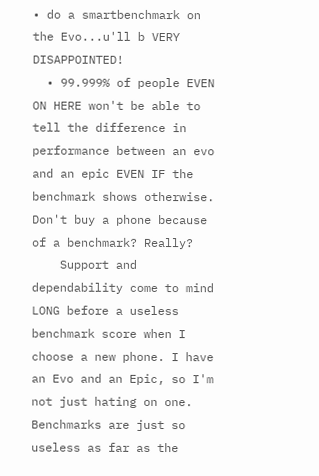• do a smartbenchmark on the Evo...u'll b VERY DISAPPOINTED!
  • 99.999% of people EVEN ON HERE won't be able to tell the difference in performance between an evo and an epic EVEN IF the benchmark shows otherwise. Don't buy a phone because of a benchmark? Really?
    Support and dependability come to mind LONG before a useless benchmark score when I choose a new phone. I have an Evo and an Epic, so I'm not just hating on one. Benchmarks are just so useless as far as the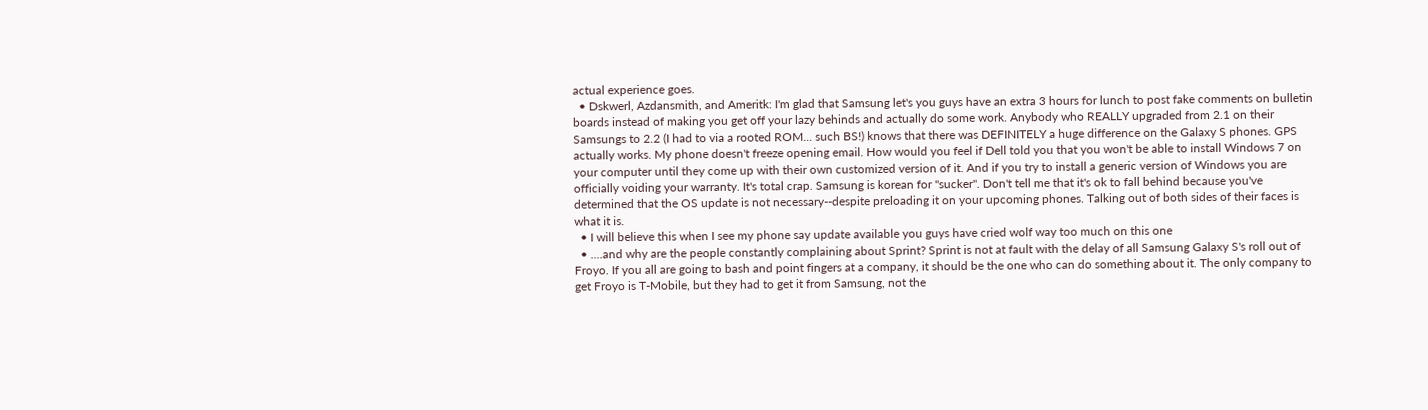actual experience goes.
  • Dskwerl, Azdansmith, and Ameritk: I'm glad that Samsung let's you guys have an extra 3 hours for lunch to post fake comments on bulletin boards instead of making you get off your lazy behinds and actually do some work. Anybody who REALLY upgraded from 2.1 on their Samsungs to 2.2 (I had to via a rooted ROM... such BS!) knows that there was DEFINITELY a huge difference on the Galaxy S phones. GPS actually works. My phone doesn't freeze opening email. How would you feel if Dell told you that you won't be able to install Windows 7 on your computer until they come up with their own customized version of it. And if you try to install a generic version of Windows you are officially voiding your warranty. It's total crap. Samsung is korean for "sucker". Don't tell me that it's ok to fall behind because you've determined that the OS update is not necessary--despite preloading it on your upcoming phones. Talking out of both sides of their faces is what it is.
  • I will believe this when I see my phone say update available you guys have cried wolf way too much on this one
  • ....and why are the people constantly complaining about Sprint? Sprint is not at fault with the delay of all Samsung Galaxy S's roll out of Froyo. If you all are going to bash and point fingers at a company, it should be the one who can do something about it. The only company to get Froyo is T-Mobile, but they had to get it from Samsung, not the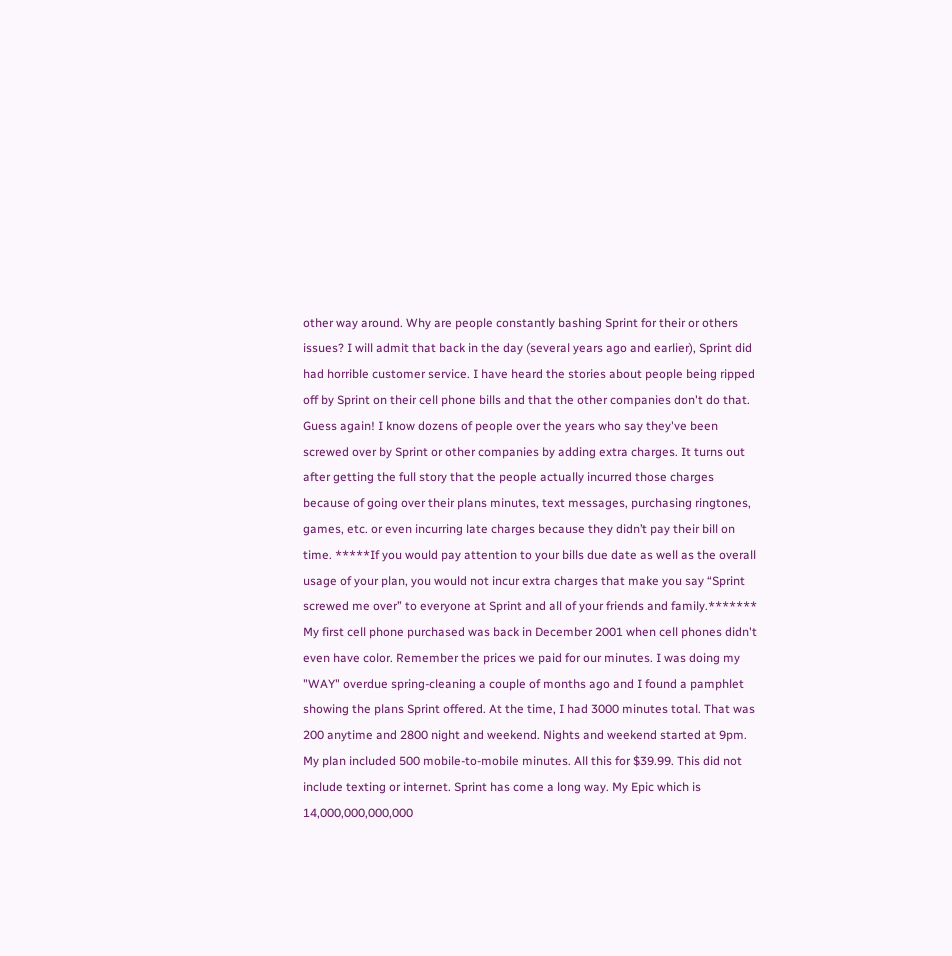other way around. Why are people constantly bashing Sprint for their or others issues? I will admit that back in the day (several years ago and earlier), Sprint did had horrible customer service. I have heard the stories about people being ripped off by Sprint on their cell phone bills and that the other companies don't do that. Guess again! I know dozens of people over the years who say they've been screwed over by Sprint or other companies by adding extra charges. It turns out after getting the full story that the people actually incurred those charges because of going over their plans minutes, text messages, purchasing ringtones, games, etc. or even incurring late charges because they didn’t pay their bill on time. *****If you would pay attention to your bills due date as well as the overall usage of your plan, you would not incur extra charges that make you say “Sprint screwed me over” to everyone at Sprint and all of your friends and family.******* My first cell phone purchased was back in December 2001 when cell phones didn't even have color. Remember the prices we paid for our minutes. I was doing my "WAY" overdue spring-cleaning a couple of months ago and I found a pamphlet showing the plans Sprint offered. At the time, I had 3000 minutes total. That was 200 anytime and 2800 night and weekend. Nights and weekend started at 9pm. My plan included 500 mobile-to-mobile minutes. All this for $39.99. This did not include texting or internet. Sprint has come a long way. My Epic which is 14,000,000,000,000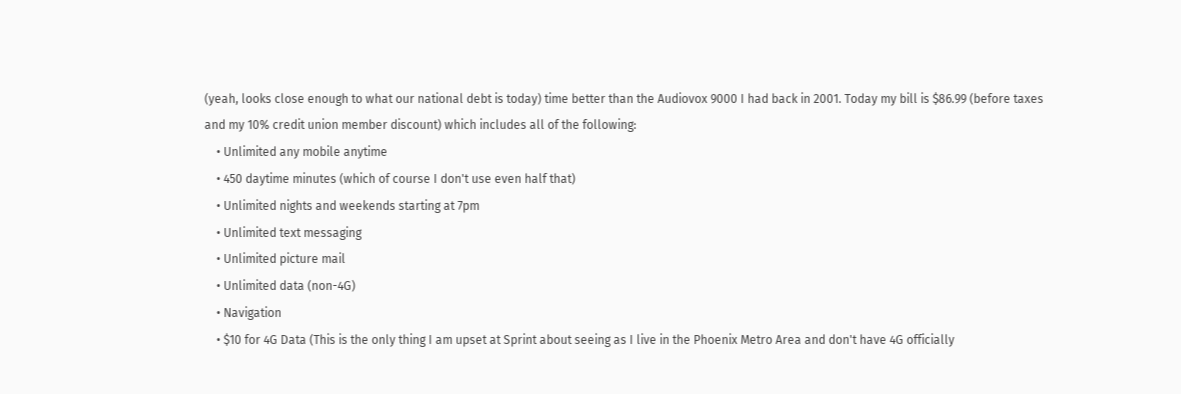(yeah, looks close enough to what our national debt is today) time better than the Audiovox 9000 I had back in 2001. Today my bill is $86.99 (before taxes and my 10% credit union member discount) which includes all of the following:
    • Unlimited any mobile anytime
    • 450 daytime minutes (which of course I don't use even half that)
    • Unlimited nights and weekends starting at 7pm
    • Unlimited text messaging
    • Unlimited picture mail
    • Unlimited data (non-4G)
    • Navigation
    • $10 for 4G Data (This is the only thing I am upset at Sprint about seeing as I live in the Phoenix Metro Area and don't have 4G officially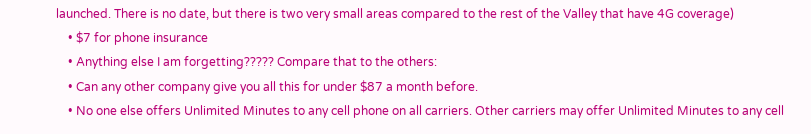launched. There is no date, but there is two very small areas compared to the rest of the Valley that have 4G coverage)
    • $7 for phone insurance
    • Anything else I am forgetting????? Compare that to the others:
    • Can any other company give you all this for under $87 a month before.
    • No one else offers Unlimited Minutes to any cell phone on all carriers. Other carriers may offer Unlimited Minutes to any cell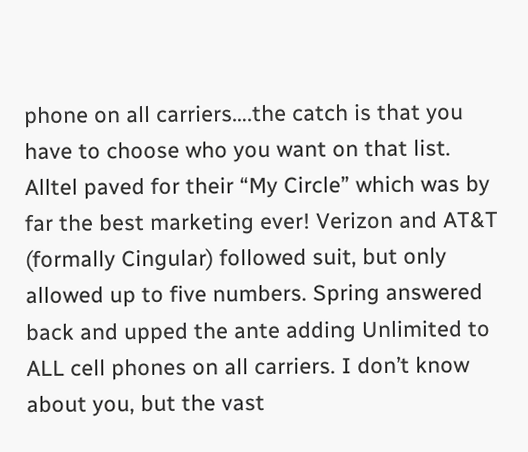phone on all carriers….the catch is that you have to choose who you want on that list. Alltel paved for their “My Circle” which was by far the best marketing ever! Verizon and AT&T (formally Cingular) followed suit, but only allowed up to five numbers. Spring answered back and upped the ante adding Unlimited to ALL cell phones on all carriers. I don’t know about you, but the vast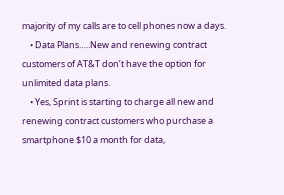majority of my calls are to cell phones now a days.
    • Data Plans…..New and renewing contract customers of AT&T don’t have the option for unlimited data plans.
    • Yes, Sprint is starting to charge all new and renewing contract customers who purchase a smartphone $10 a month for data,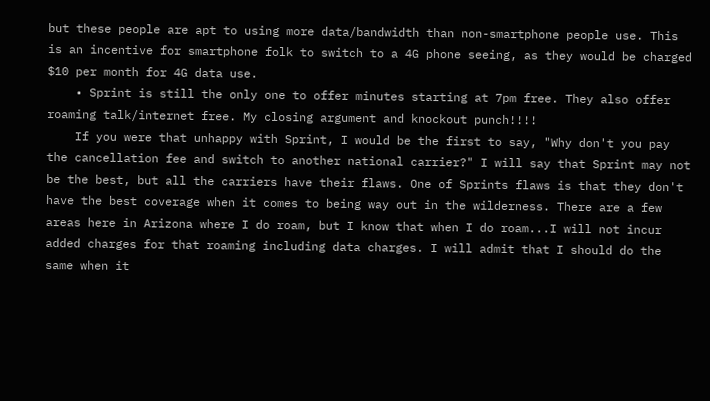but these people are apt to using more data/bandwidth than non-smartphone people use. This is an incentive for smartphone folk to switch to a 4G phone seeing, as they would be charged $10 per month for 4G data use.
    • Sprint is still the only one to offer minutes starting at 7pm free. They also offer roaming talk/internet free. My closing argument and knockout punch!!!!
    If you were that unhappy with Sprint, I would be the first to say, "Why don't you pay the cancellation fee and switch to another national carrier?" I will say that Sprint may not be the best, but all the carriers have their flaws. One of Sprints flaws is that they don't have the best coverage when it comes to being way out in the wilderness. There are a few areas here in Arizona where I do roam, but I know that when I do roam...I will not incur added charges for that roaming including data charges. I will admit that I should do the same when it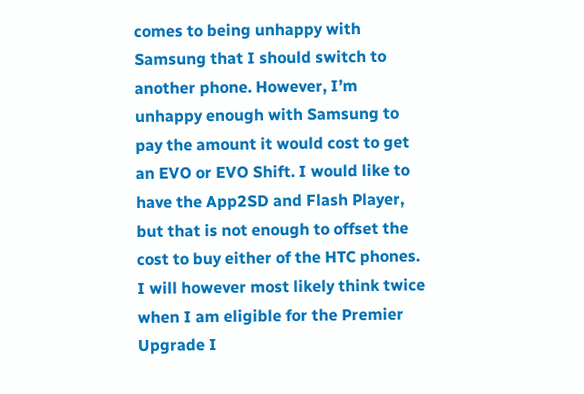comes to being unhappy with Samsung that I should switch to another phone. However, I’m unhappy enough with Samsung to pay the amount it would cost to get an EVO or EVO Shift. I would like to have the App2SD and Flash Player, but that is not enough to offset the cost to buy either of the HTC phones. I will however most likely think twice when I am eligible for the Premier Upgrade I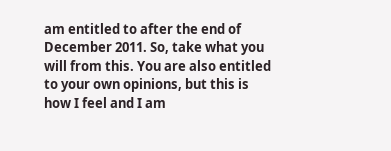am entitled to after the end of December 2011. So, take what you will from this. You are also entitled to your own opinions, but this is how I feel and I am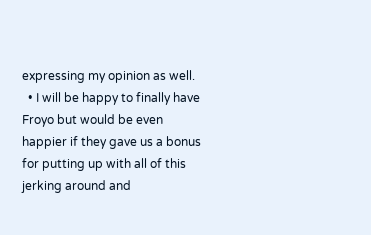expressing my opinion as well.
  • I will be happy to finally have Froyo but would be even happier if they gave us a bonus for putting up with all of this jerking around and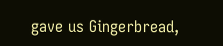gave us Gingerbread,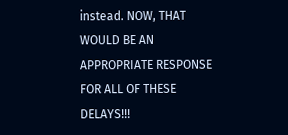instead. NOW, THAT WOULD BE AN APPROPRIATE RESPONSE FOR ALL OF THESE DELAYS!!!